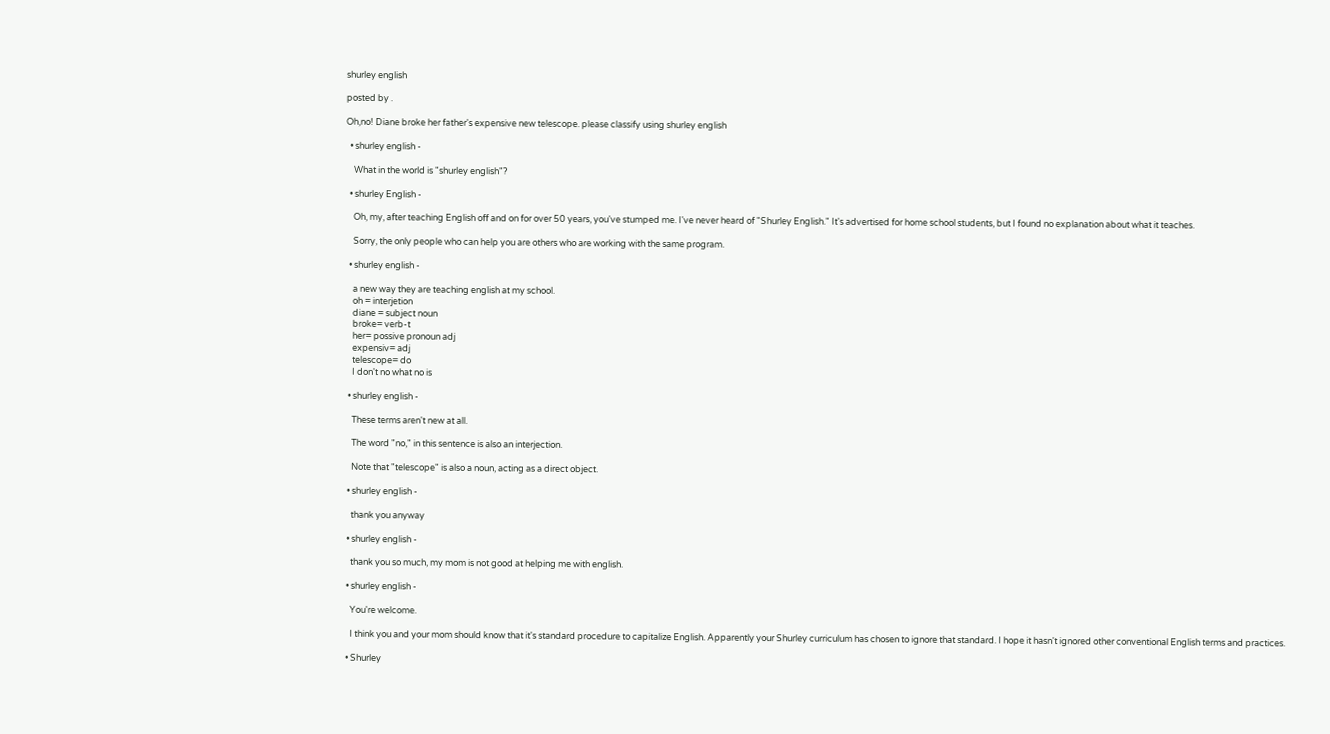shurley english

posted by .

Oh,no! Diane broke her father's expensive new telescope. please classify using shurley english

  • shurley english -

    What in the world is "shurley english"?

  • shurley English -

    Oh, my, after teaching English off and on for over 50 years, you've stumped me. I've never heard of "Shurley English." It's advertised for home school students, but I found no explanation about what it teaches.

    Sorry, the only people who can help you are others who are working with the same program.

  • shurley english -

    a new way they are teaching english at my school.
    oh = interjetion
    diane = subject noun
    broke= verb-t
    her= possive pronoun adj
    expensiv= adj
    telescope= do
    I don't no what no is

  • shurley english -

    These terms aren't new at all.

    The word "no," in this sentence is also an interjection.

    Note that "telescope" is also a noun, acting as a direct object.

  • shurley english -

    thank you anyway

  • shurley english -

    thank you so much, my mom is not good at helping me with english.

  • shurley english -

    You're welcome.

    I think you and your mom should know that it's standard procedure to capitalize English. Apparently your Shurley curriculum has chosen to ignore that standard. I hope it hasn't ignored other conventional English terms and practices.

  • Shurley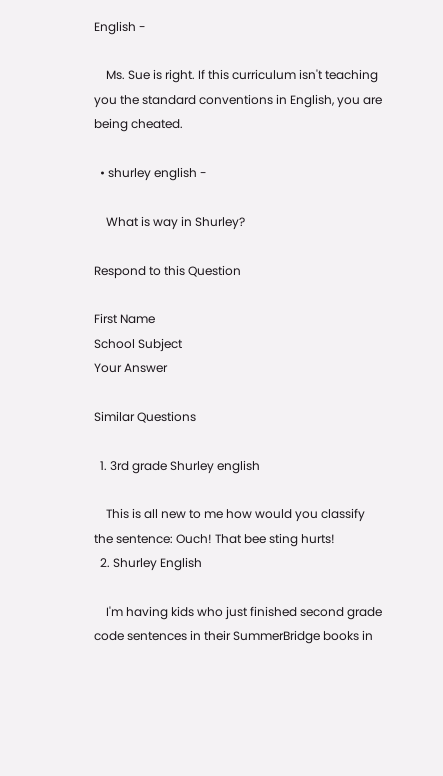English -

    Ms. Sue is right. If this curriculum isn't teaching you the standard conventions in English, you are being cheated.

  • shurley english -

    What is way in Shurley?

Respond to this Question

First Name
School Subject
Your Answer

Similar Questions

  1. 3rd grade Shurley english

    This is all new to me how would you classify the sentence: Ouch! That bee sting hurts!
  2. Shurley English

    I'm having kids who just finished second grade code sentences in their SummerBridge books in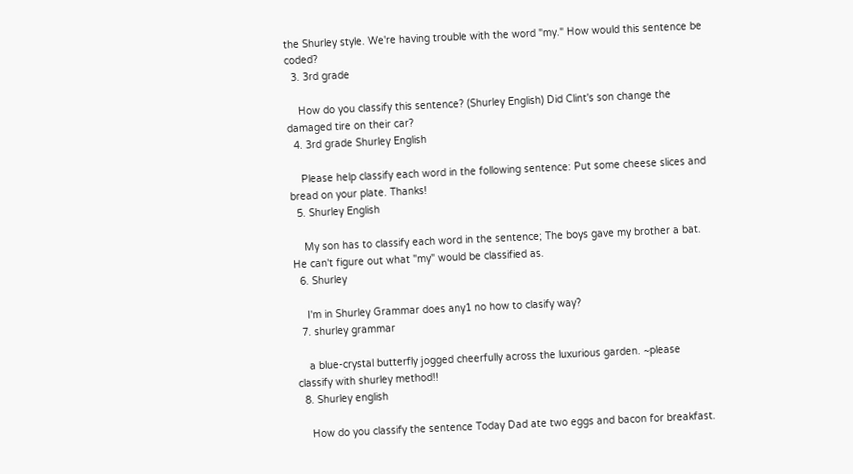the Shurley style. We're having trouble with the word "my." How would this sentence be coded?
  3. 3rd grade

    How do you classify this sentence? (Shurley English) Did Clint's son change the damaged tire on their car?
  4. 3rd grade Shurley English

    Please help classify each word in the following sentence: Put some cheese slices and bread on your plate. Thanks!
  5. Shurley English

    My son has to classify each word in the sentence; The boys gave my brother a bat. He can't figure out what "my" would be classified as.
  6. Shurley

    I'm in Shurley Grammar does any1 no how to clasify way?
  7. shurley grammar

    a blue-crystal butterfly jogged cheerfully across the luxurious garden. ~please classify with shurley method!!
  8. Shurley english

    How do you classify the sentence Today Dad ate two eggs and bacon for breakfast.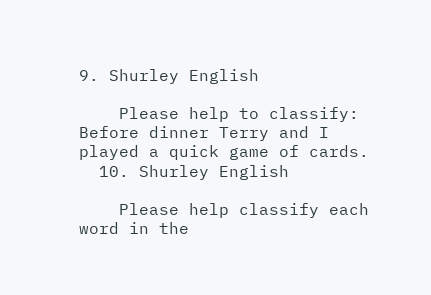9. Shurley English

    Please help to classify: Before dinner Terry and I played a quick game of cards.
  10. Shurley English

    Please help classify each word in the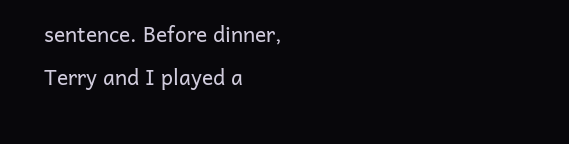sentence. Before dinner, Terry and I played a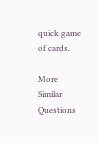quick game of cards.

More Similar Questions